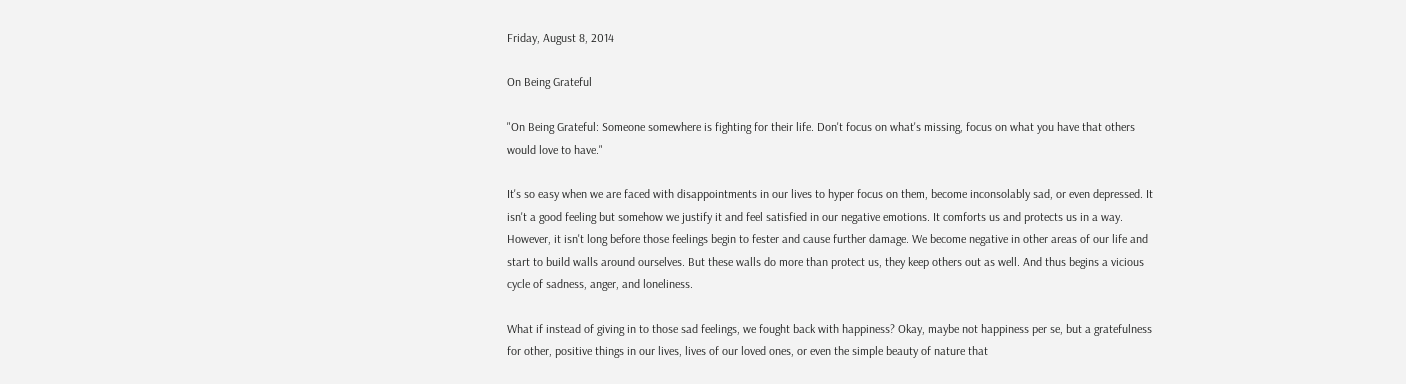Friday, August 8, 2014

On Being Grateful

"On Being Grateful: Someone somewhere is fighting for their life. Don't focus on what's missing, focus on what you have that others would love to have."

It's so easy when we are faced with disappointments in our lives to hyper focus on them, become inconsolably sad, or even depressed. It isn't a good feeling but somehow we justify it and feel satisfied in our negative emotions. It comforts us and protects us in a way. However, it isn't long before those feelings begin to fester and cause further damage. We become negative in other areas of our life and start to build walls around ourselves. But these walls do more than protect us, they keep others out as well. And thus begins a vicious cycle of sadness, anger, and loneliness.

What if instead of giving in to those sad feelings, we fought back with happiness? Okay, maybe not happiness per se, but a gratefulness for other, positive things in our lives, lives of our loved ones, or even the simple beauty of nature that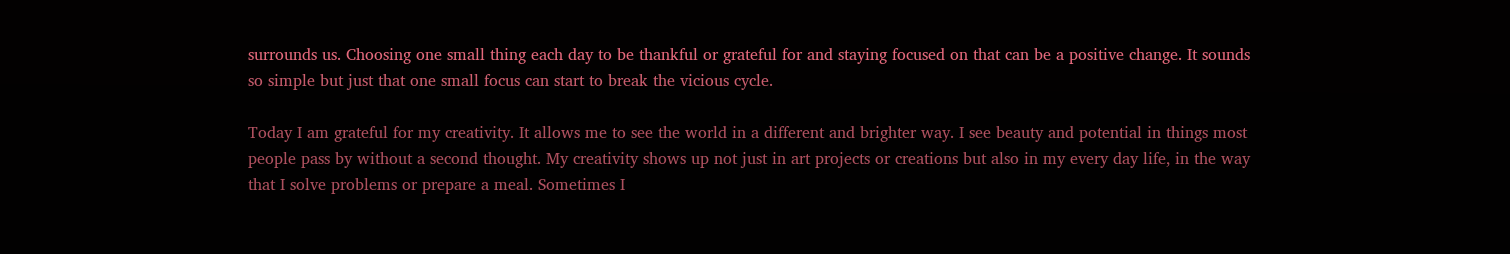surrounds us. Choosing one small thing each day to be thankful or grateful for and staying focused on that can be a positive change. It sounds so simple but just that one small focus can start to break the vicious cycle.

Today I am grateful for my creativity. It allows me to see the world in a different and brighter way. I see beauty and potential in things most people pass by without a second thought. My creativity shows up not just in art projects or creations but also in my every day life, in the way that I solve problems or prepare a meal. Sometimes I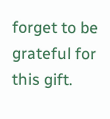forget to be grateful for this gift.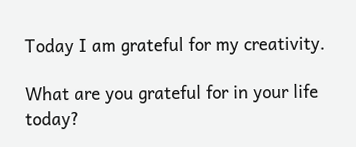Today I am grateful for my creativity.

What are you grateful for in your life today?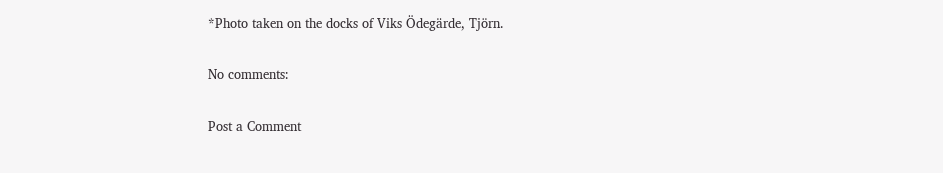*Photo taken on the docks of Viks Ödegärde, Tjörn.

No comments:

Post a Comment